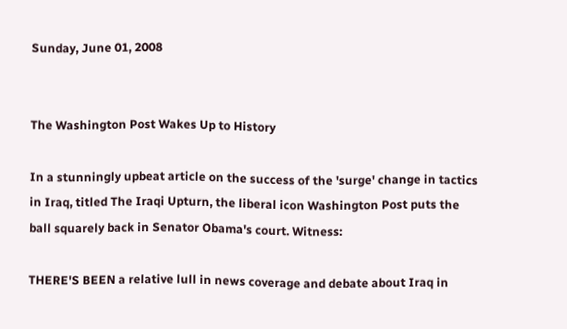Sunday, June 01, 2008


The Washington Post Wakes Up to History

In a stunningly upbeat article on the success of the 'surge' change in tactics in Iraq, titled The Iraqi Upturn, the liberal icon Washington Post puts the ball squarely back in Senator Obama's court. Witness:

THERE'S BEEN a relative lull in news coverage and debate about Iraq in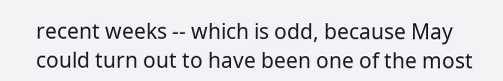recent weeks -- which is odd, because May could turn out to have been one of the most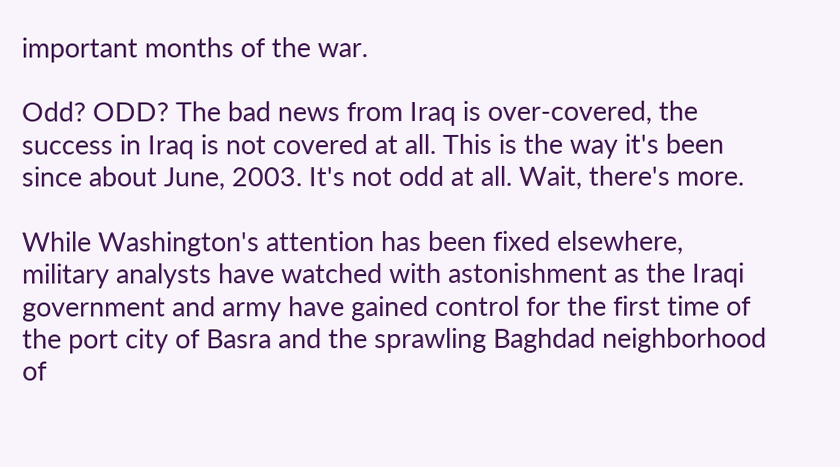important months of the war.

Odd? ODD? The bad news from Iraq is over-covered, the success in Iraq is not covered at all. This is the way it's been since about June, 2003. It's not odd at all. Wait, there's more.

While Washington's attention has been fixed elsewhere, military analysts have watched with astonishment as the Iraqi government and army have gained control for the first time of the port city of Basra and the sprawling Baghdad neighborhood of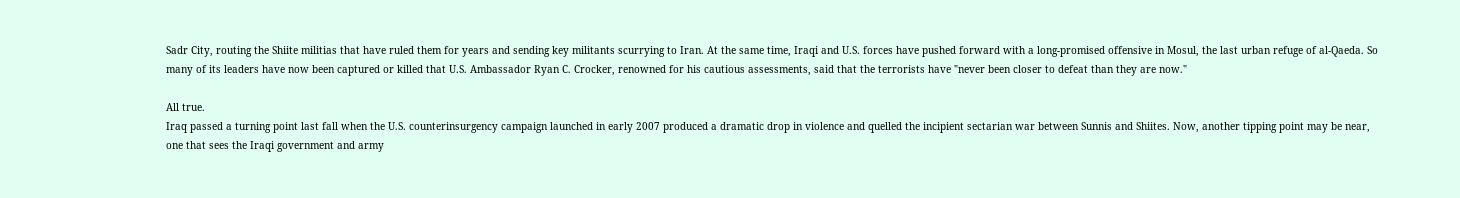Sadr City, routing the Shiite militias that have ruled them for years and sending key militants scurrying to Iran. At the same time, Iraqi and U.S. forces have pushed forward with a long-promised offensive in Mosul, the last urban refuge of al-Qaeda. So many of its leaders have now been captured or killed that U.S. Ambassador Ryan C. Crocker, renowned for his cautious assessments, said that the terrorists have "never been closer to defeat than they are now."

All true.
Iraq passed a turning point last fall when the U.S. counterinsurgency campaign launched in early 2007 produced a dramatic drop in violence and quelled the incipient sectarian war between Sunnis and Shiites. Now, another tipping point may be near, one that sees the Iraqi government and army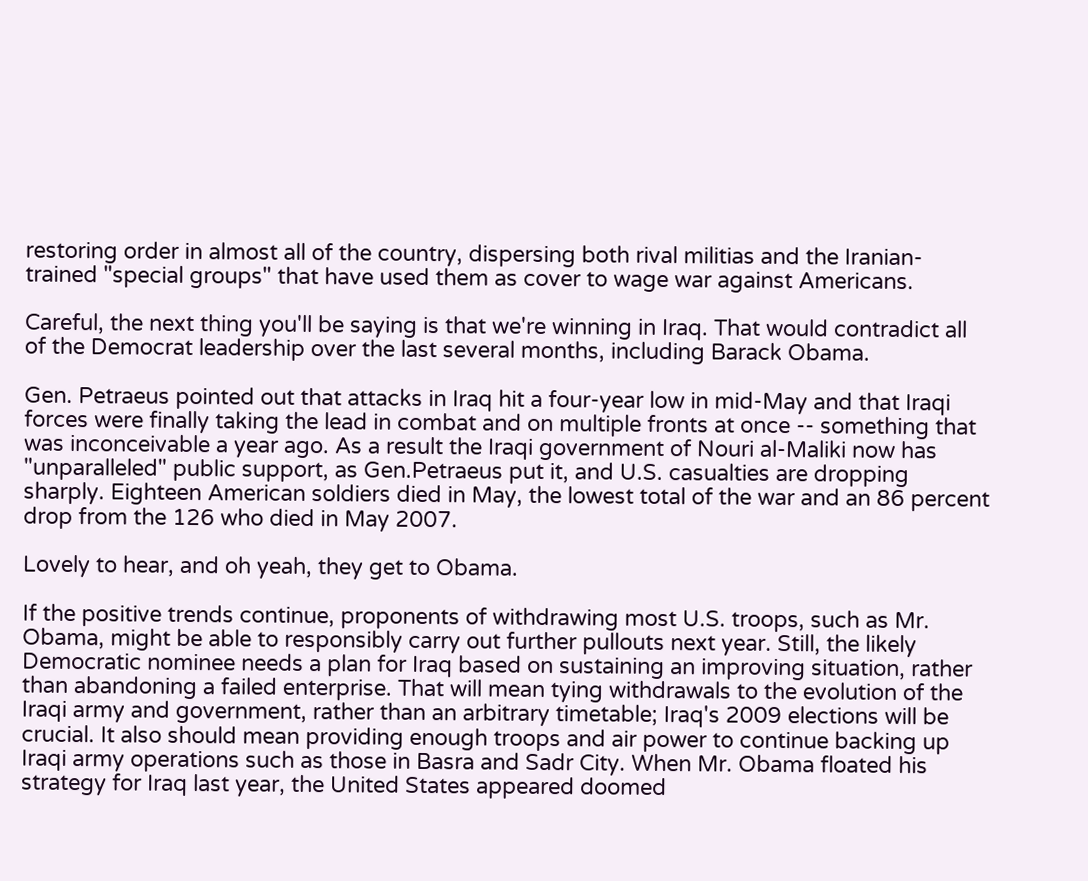restoring order in almost all of the country, dispersing both rival militias and the Iranian-trained "special groups" that have used them as cover to wage war against Americans.

Careful, the next thing you'll be saying is that we're winning in Iraq. That would contradict all of the Democrat leadership over the last several months, including Barack Obama.

Gen. Petraeus pointed out that attacks in Iraq hit a four-year low in mid-May and that Iraqi forces were finally taking the lead in combat and on multiple fronts at once -- something that was inconceivable a year ago. As a result the Iraqi government of Nouri al-Maliki now has "unparalleled" public support, as Gen.Petraeus put it, and U.S. casualties are dropping sharply. Eighteen American soldiers died in May, the lowest total of the war and an 86 percent drop from the 126 who died in May 2007.

Lovely to hear, and oh yeah, they get to Obama.

If the positive trends continue, proponents of withdrawing most U.S. troops, such as Mr. Obama, might be able to responsibly carry out further pullouts next year. Still, the likely Democratic nominee needs a plan for Iraq based on sustaining an improving situation, rather than abandoning a failed enterprise. That will mean tying withdrawals to the evolution of the Iraqi army and government, rather than an arbitrary timetable; Iraq's 2009 elections will be crucial. It also should mean providing enough troops and air power to continue backing up Iraqi army operations such as those in Basra and Sadr City. When Mr. Obama floated his strategy for Iraq last year, the United States appeared doomed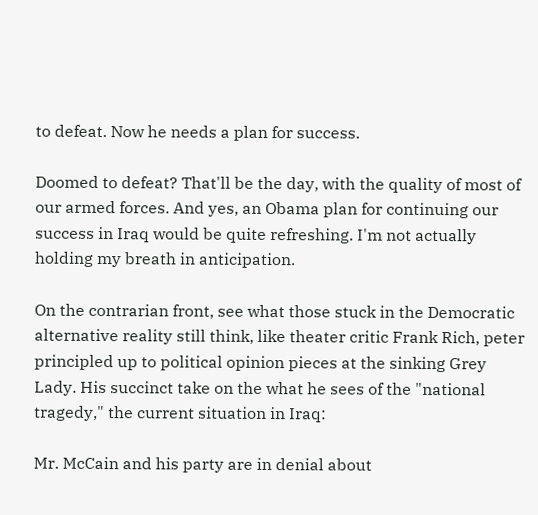to defeat. Now he needs a plan for success.

Doomed to defeat? That'll be the day, with the quality of most of our armed forces. And yes, an Obama plan for continuing our success in Iraq would be quite refreshing. I'm not actually holding my breath in anticipation.

On the contrarian front, see what those stuck in the Democratic alternative reality still think, like theater critic Frank Rich, peter principled up to political opinion pieces at the sinking Grey Lady. His succinct take on the what he sees of the "national tragedy," the current situation in Iraq:

Mr. McCain and his party are in denial about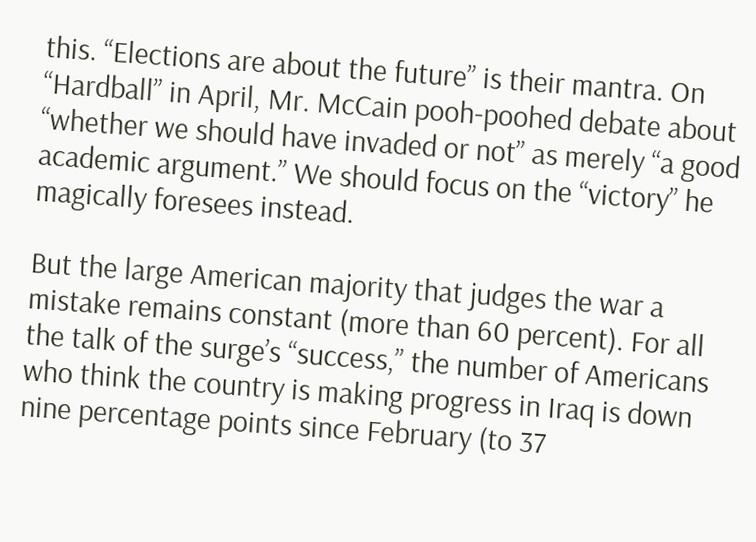this. “Elections are about the future” is their mantra. On “Hardball” in April, Mr. McCain pooh-poohed debate about “whether we should have invaded or not” as merely “a good academic argument.” We should focus on the “victory” he magically foresees instead.

But the large American majority that judges the war a mistake remains constant (more than 60 percent). For all the talk of the surge’s “success,” the number of Americans who think the country is making progress in Iraq is down nine percentage points since February (to 37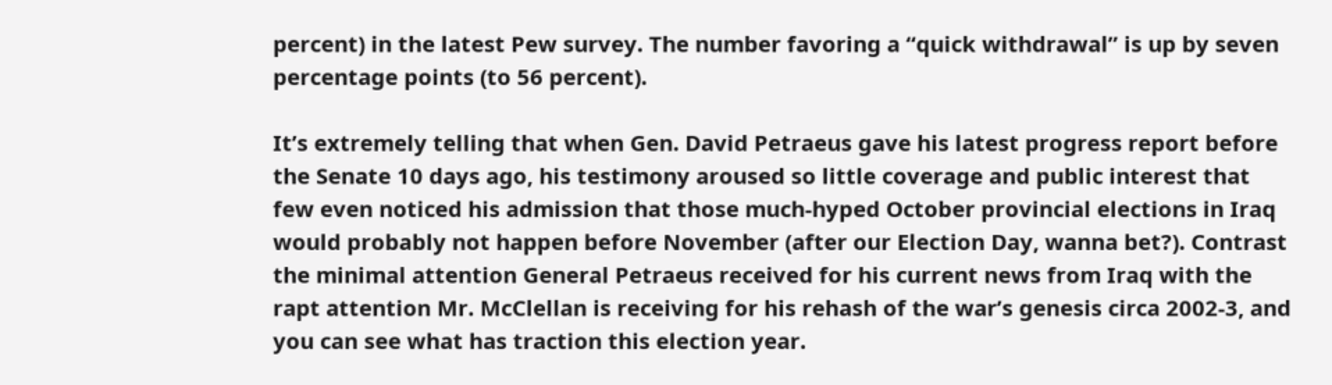percent) in the latest Pew survey. The number favoring a “quick withdrawal” is up by seven percentage points (to 56 percent).

It’s extremely telling that when Gen. David Petraeus gave his latest progress report before the Senate 10 days ago, his testimony aroused so little coverage and public interest that few even noticed his admission that those much-hyped October provincial elections in Iraq would probably not happen before November (after our Election Day, wanna bet?). Contrast the minimal attention General Petraeus received for his current news from Iraq with the rapt attention Mr. McClellan is receiving for his rehash of the war’s genesis circa 2002-3, and you can see what has traction this election year.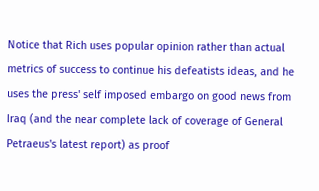Notice that Rich uses popular opinion rather than actual metrics of success to continue his defeatists ideas, and he uses the press' self imposed embargo on good news from Iraq (and the near complete lack of coverage of General Petraeus's latest report) as proof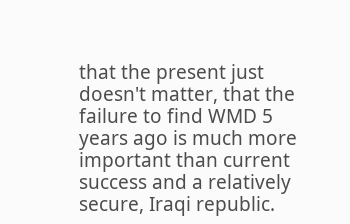that the present just doesn't matter, that the failure to find WMD 5 years ago is much more important than current success and a relatively secure, Iraqi republic.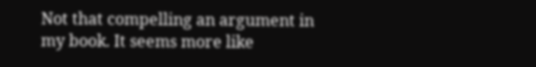Not that compelling an argument in my book. It seems more like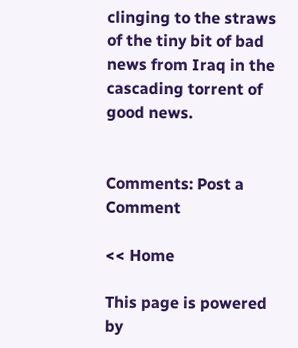clinging to the straws of the tiny bit of bad news from Iraq in the cascading torrent of good news.


Comments: Post a Comment

<< Home

This page is powered by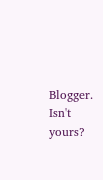Blogger. Isn't yours?